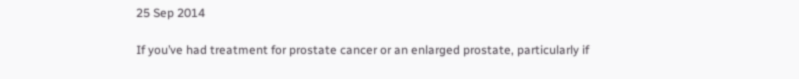25 Sep 2014

If you’ve had treatment for prostate cancer or an enlarged prostate, particularly if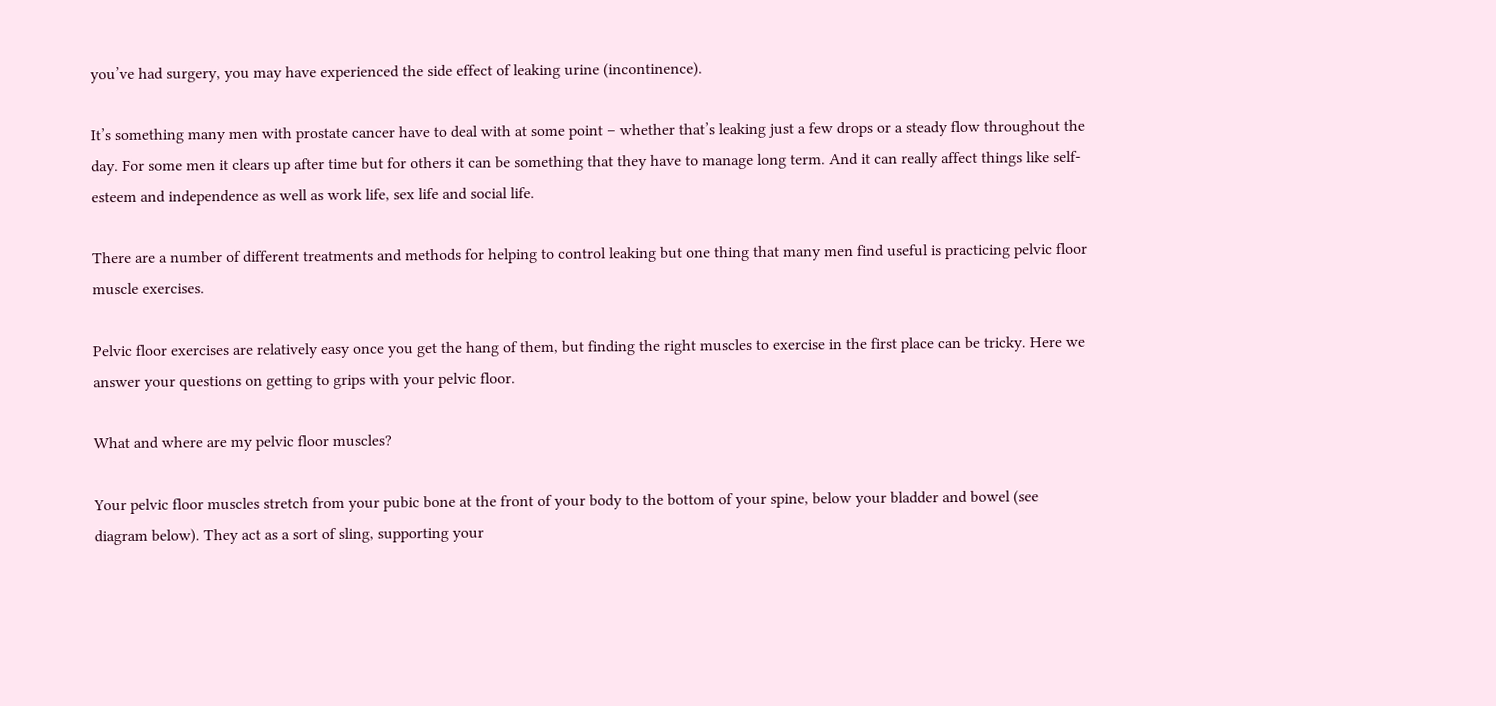you’ve had surgery, you may have experienced the side effect of leaking urine (incontinence).

It’s something many men with prostate cancer have to deal with at some point – whether that’s leaking just a few drops or a steady flow throughout the day. For some men it clears up after time but for others it can be something that they have to manage long term. And it can really affect things like self-esteem and independence as well as work life, sex life and social life.

There are a number of different treatments and methods for helping to control leaking but one thing that many men find useful is practicing pelvic floor muscle exercises.

Pelvic floor exercises are relatively easy once you get the hang of them, but finding the right muscles to exercise in the first place can be tricky. Here we answer your questions on getting to grips with your pelvic floor.

What and where are my pelvic floor muscles?

Your pelvic floor muscles stretch from your pubic bone at the front of your body to the bottom of your spine, below your bladder and bowel (see diagram below). They act as a sort of sling, supporting your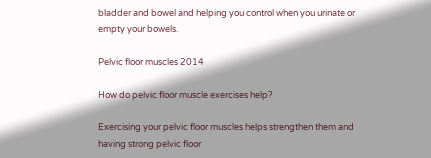bladder and bowel and helping you control when you urinate or empty your bowels.

Pelvic floor muscles 2014

How do pelvic floor muscle exercises help?

Exercising your pelvic floor muscles helps strengthen them and having strong pelvic floor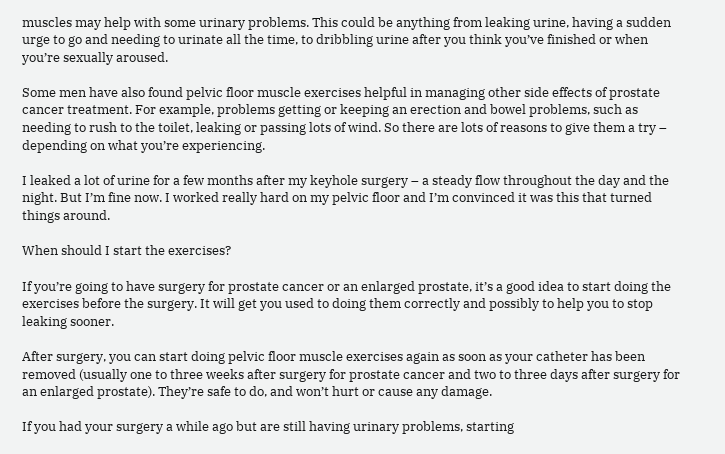muscles may help with some urinary problems. This could be anything from leaking urine, having a sudden urge to go and needing to urinate all the time, to dribbling urine after you think you’ve finished or when you’re sexually aroused.

Some men have also found pelvic floor muscle exercises helpful in managing other side effects of prostate cancer treatment. For example, problems getting or keeping an erection and bowel problems, such as needing to rush to the toilet, leaking or passing lots of wind. So there are lots of reasons to give them a try – depending on what you’re experiencing.

I leaked a lot of urine for a few months after my keyhole surgery – a steady flow throughout the day and the night. But I’m fine now. I worked really hard on my pelvic floor and I’m convinced it was this that turned things around.

When should I start the exercises?

If you’re going to have surgery for prostate cancer or an enlarged prostate, it’s a good idea to start doing the exercises before the surgery. It will get you used to doing them correctly and possibly to help you to stop leaking sooner.

After surgery, you can start doing pelvic floor muscle exercises again as soon as your catheter has been removed (usually one to three weeks after surgery for prostate cancer and two to three days after surgery for an enlarged prostate). They’re safe to do, and won’t hurt or cause any damage.

If you had your surgery a while ago but are still having urinary problems, starting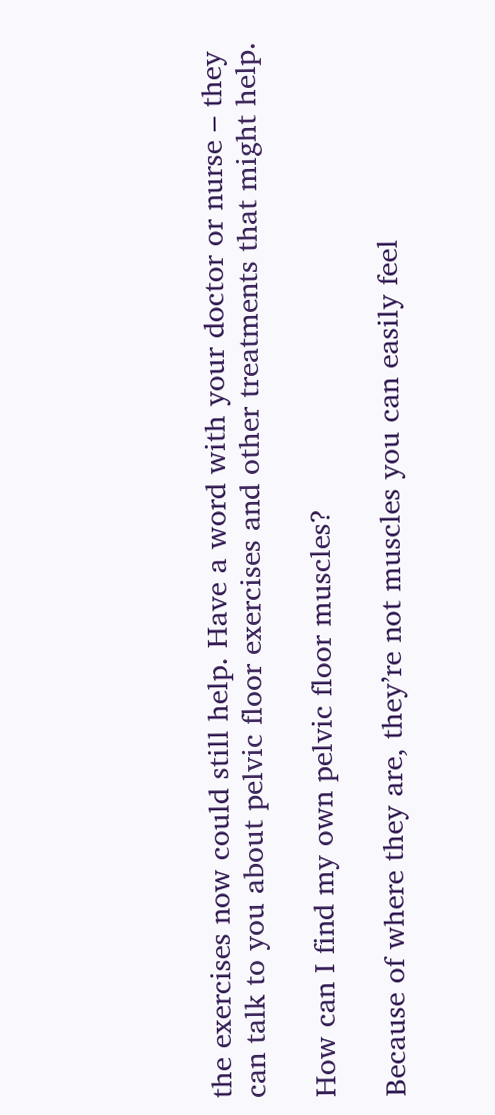the exercises now could still help. Have a word with your doctor or nurse – they can talk to you about pelvic floor exercises and other treatments that might help.

How can I find my own pelvic floor muscles?

Because of where they are, they’re not muscles you can easily feel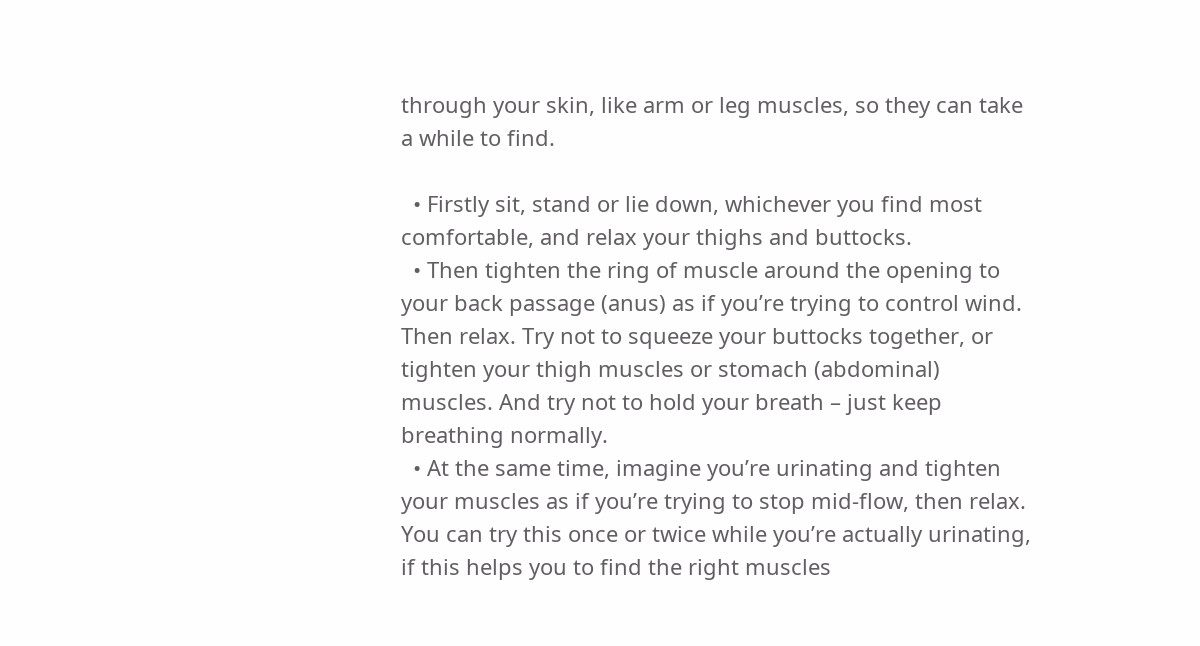through your skin, like arm or leg muscles, so they can take a while to find.

  • Firstly sit, stand or lie down, whichever you find most comfortable, and relax your thighs and buttocks.
  • Then tighten the ring of muscle around the opening to your back passage (anus) as if you’re trying to control wind. Then relax. Try not to squeeze your buttocks together, or tighten your thigh muscles or stomach (abdominal) muscles. And try not to hold your breath – just keep breathing normally.
  • At the same time, imagine you’re urinating and tighten your muscles as if you’re trying to stop mid-flow, then relax. You can try this once or twice while you’re actually urinating, if this helps you to find the right muscles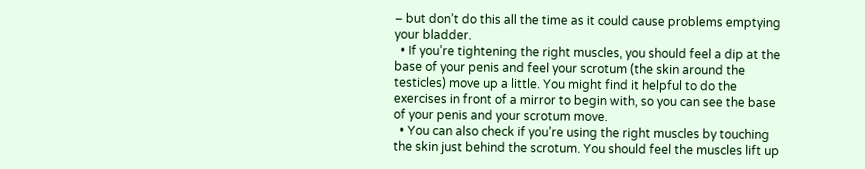– but don’t do this all the time as it could cause problems emptying your bladder.
  • If you’re tightening the right muscles, you should feel a dip at the base of your penis and feel your scrotum (the skin around the testicles) move up a little. You might find it helpful to do the exercises in front of a mirror to begin with, so you can see the base of your penis and your scrotum move.
  • You can also check if you’re using the right muscles by touching the skin just behind the scrotum. You should feel the muscles lift up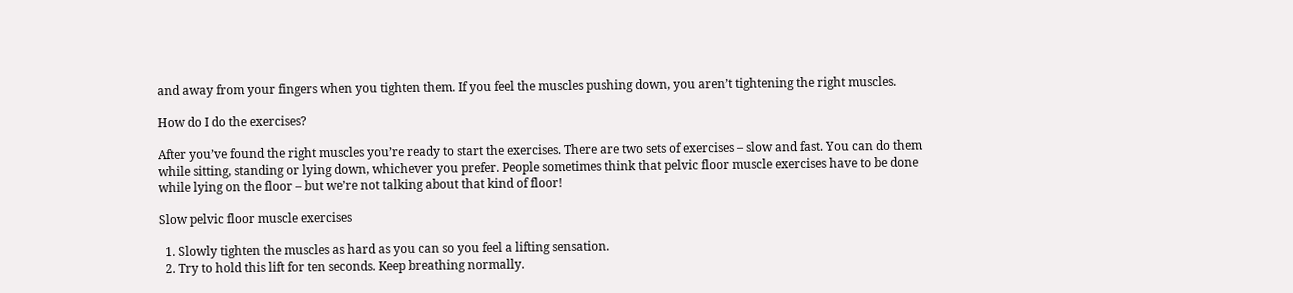and away from your fingers when you tighten them. If you feel the muscles pushing down, you aren’t tightening the right muscles.

How do I do the exercises?

After you’ve found the right muscles you’re ready to start the exercises. There are two sets of exercises – slow and fast. You can do them while sitting, standing or lying down, whichever you prefer. People sometimes think that pelvic floor muscle exercises have to be done while lying on the floor – but we’re not talking about that kind of floor!

Slow pelvic floor muscle exercises

  1. Slowly tighten the muscles as hard as you can so you feel a lifting sensation.
  2. Try to hold this lift for ten seconds. Keep breathing normally.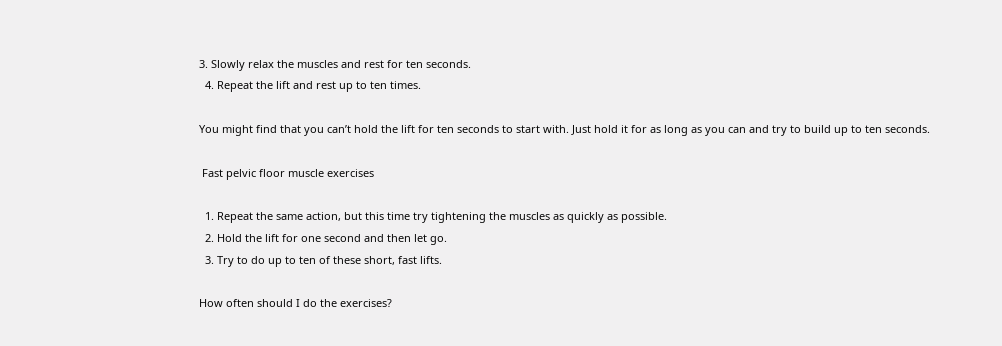3. Slowly relax the muscles and rest for ten seconds.
  4. Repeat the lift and rest up to ten times.

You might find that you can’t hold the lift for ten seconds to start with. Just hold it for as long as you can and try to build up to ten seconds.

 Fast pelvic floor muscle exercises

  1. Repeat the same action, but this time try tightening the muscles as quickly as possible.
  2. Hold the lift for one second and then let go.
  3. Try to do up to ten of these short, fast lifts.

How often should I do the exercises?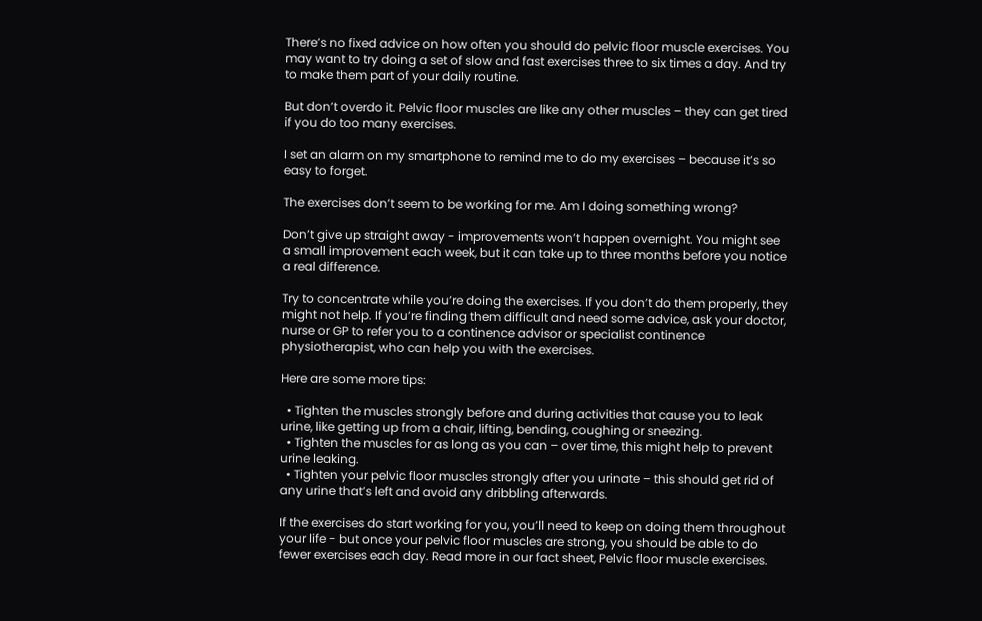There’s no fixed advice on how often you should do pelvic floor muscle exercises. You may want to try doing a set of slow and fast exercises three to six times a day. And try to make them part of your daily routine.

But don’t overdo it. Pelvic floor muscles are like any other muscles – they can get tired if you do too many exercises.

I set an alarm on my smartphone to remind me to do my exercises – because it’s so easy to forget.

The exercises don’t seem to be working for me. Am I doing something wrong?

Don’t give up straight away - improvements won’t happen overnight. You might see a small improvement each week, but it can take up to three months before you notice a real difference.

Try to concentrate while you’re doing the exercises. If you don’t do them properly, they might not help. If you’re finding them difficult and need some advice, ask your doctor, nurse or GP to refer you to a continence advisor or specialist continence physiotherapist, who can help you with the exercises.

Here are some more tips:

  • Tighten the muscles strongly before and during activities that cause you to leak urine, like getting up from a chair, lifting, bending, coughing or sneezing.
  • Tighten the muscles for as long as you can – over time, this might help to prevent urine leaking.
  • Tighten your pelvic floor muscles strongly after you urinate – this should get rid of any urine that’s left and avoid any dribbling afterwards.

If the exercises do start working for you, you’ll need to keep on doing them throughout your life - but once your pelvic floor muscles are strong, you should be able to do fewer exercises each day. Read more in our fact sheet, Pelvic floor muscle exercises.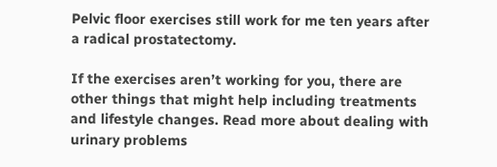Pelvic floor exercises still work for me ten years after a radical prostatectomy.

If the exercises aren’t working for you, there are other things that might help including treatments and lifestyle changes. Read more about dealing with urinary problems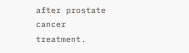after prostate cancer treatment.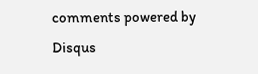comments powered by Disqus